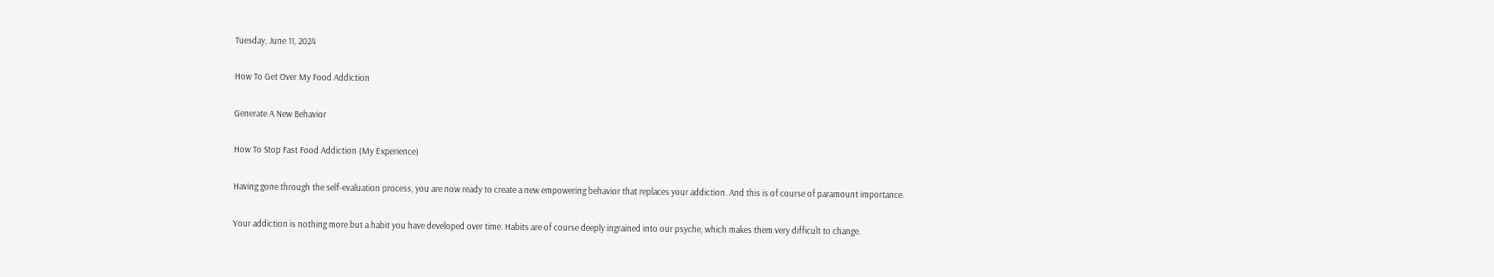Tuesday, June 11, 2024

How To Get Over My Food Addiction

Generate A New Behavior

How To Stop Fast Food Addiction (My Experience)

Having gone through the self-evaluation process, you are now ready to create a new empowering behavior that replaces your addiction. And this is of course of paramount importance.

Your addiction is nothing more but a habit you have developed over time. Habits are of course deeply ingrained into our psyche, which makes them very difficult to change.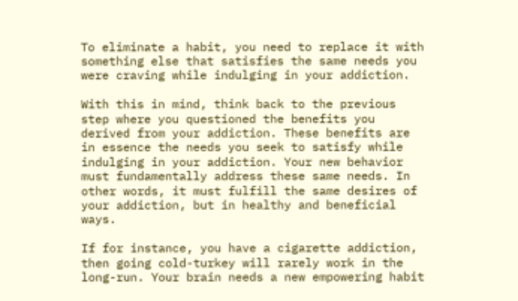To eliminate a habit, you need to replace it with something else that satisfies the same needs you were craving while indulging in your addiction.

With this in mind, think back to the previous step where you questioned the benefits you derived from your addiction. These benefits are in essence the needs you seek to satisfy while indulging in your addiction. Your new behavior must fundamentally address these same needs. In other words, it must fulfill the same desires of your addiction, but in healthy and beneficial ways.

If for instance, you have a cigarette addiction, then going cold-turkey will rarely work in the long-run. Your brain needs a new empowering habit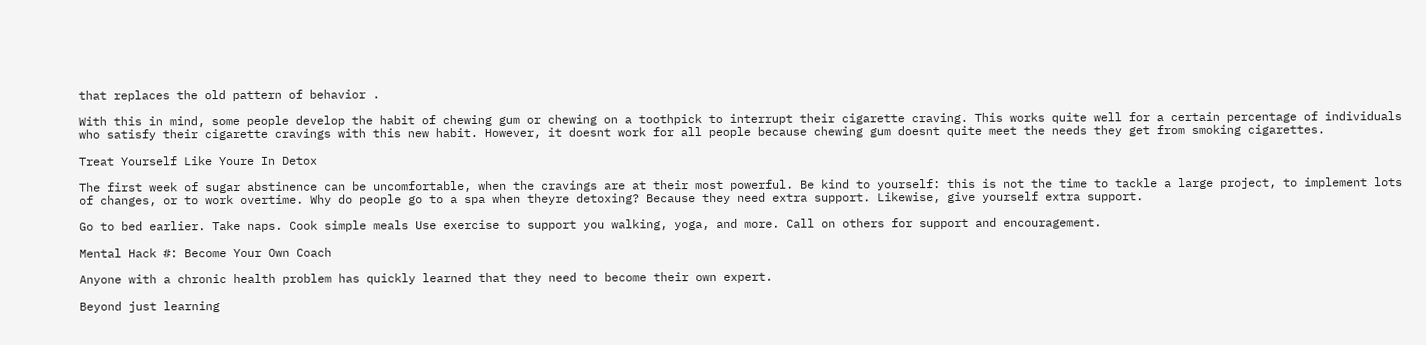that replaces the old pattern of behavior .

With this in mind, some people develop the habit of chewing gum or chewing on a toothpick to interrupt their cigarette craving. This works quite well for a certain percentage of individuals who satisfy their cigarette cravings with this new habit. However, it doesnt work for all people because chewing gum doesnt quite meet the needs they get from smoking cigarettes.

Treat Yourself Like Youre In Detox

The first week of sugar abstinence can be uncomfortable, when the cravings are at their most powerful. Be kind to yourself: this is not the time to tackle a large project, to implement lots of changes, or to work overtime. Why do people go to a spa when theyre detoxing? Because they need extra support. Likewise, give yourself extra support.

Go to bed earlier. Take naps. Cook simple meals Use exercise to support you walking, yoga, and more. Call on others for support and encouragement.

Mental Hack #: Become Your Own Coach

Anyone with a chronic health problem has quickly learned that they need to become their own expert.

Beyond just learning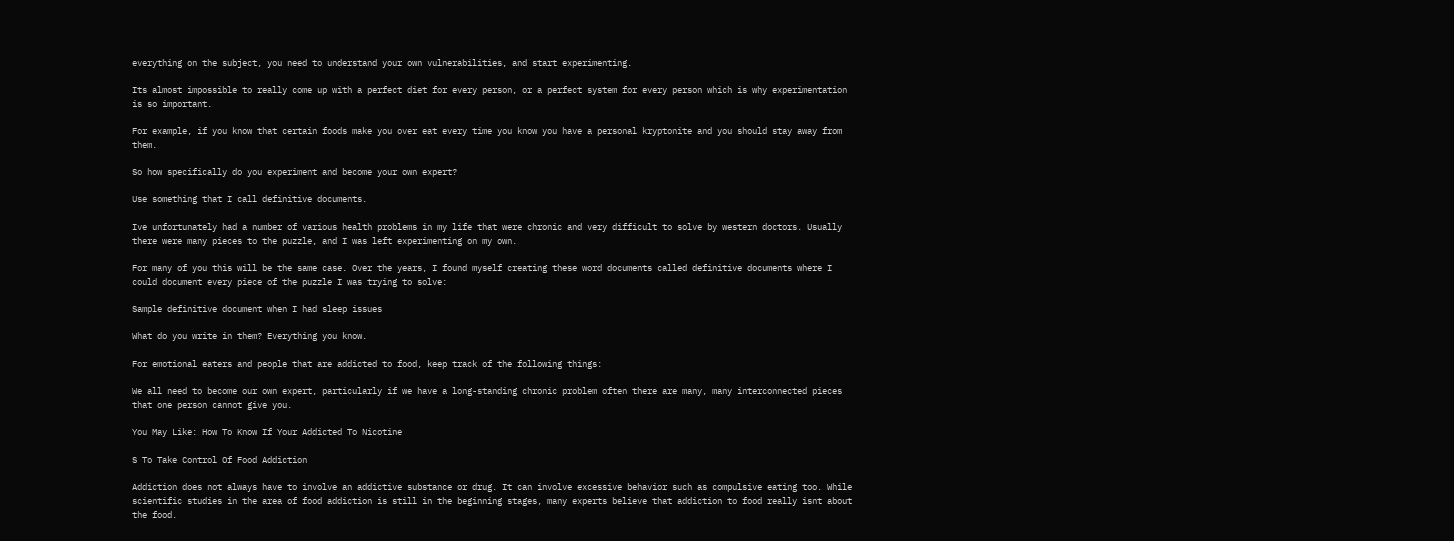everything on the subject, you need to understand your own vulnerabilities, and start experimenting.

Its almost impossible to really come up with a perfect diet for every person, or a perfect system for every person which is why experimentation is so important.

For example, if you know that certain foods make you over eat every time you know you have a personal kryptonite and you should stay away from them.

So how specifically do you experiment and become your own expert?

Use something that I call definitive documents.

Ive unfortunately had a number of various health problems in my life that were chronic and very difficult to solve by western doctors. Usually there were many pieces to the puzzle, and I was left experimenting on my own.

For many of you this will be the same case. Over the years, I found myself creating these word documents called definitive documents where I could document every piece of the puzzle I was trying to solve:

Sample definitive document when I had sleep issues

What do you write in them? Everything you know.

For emotional eaters and people that are addicted to food, keep track of the following things:

We all need to become our own expert, particularly if we have a long-standing chronic problem often there are many, many interconnected pieces that one person cannot give you.

You May Like: How To Know If Your Addicted To Nicotine

S To Take Control Of Food Addiction

Addiction does not always have to involve an addictive substance or drug. It can involve excessive behavior such as compulsive eating too. While scientific studies in the area of food addiction is still in the beginning stages, many experts believe that addiction to food really isnt about the food.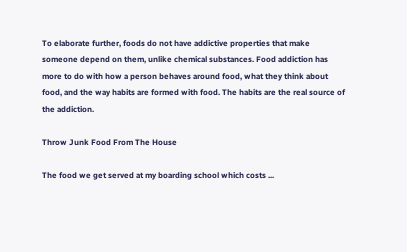To elaborate further, foods do not have addictive properties that make someone depend on them, unlike chemical substances. Food addiction has more to do with how a person behaves around food, what they think about food, and the way habits are formed with food. The habits are the real source of the addiction.

Throw Junk Food From The House

The food we get served at my boarding school which costs ...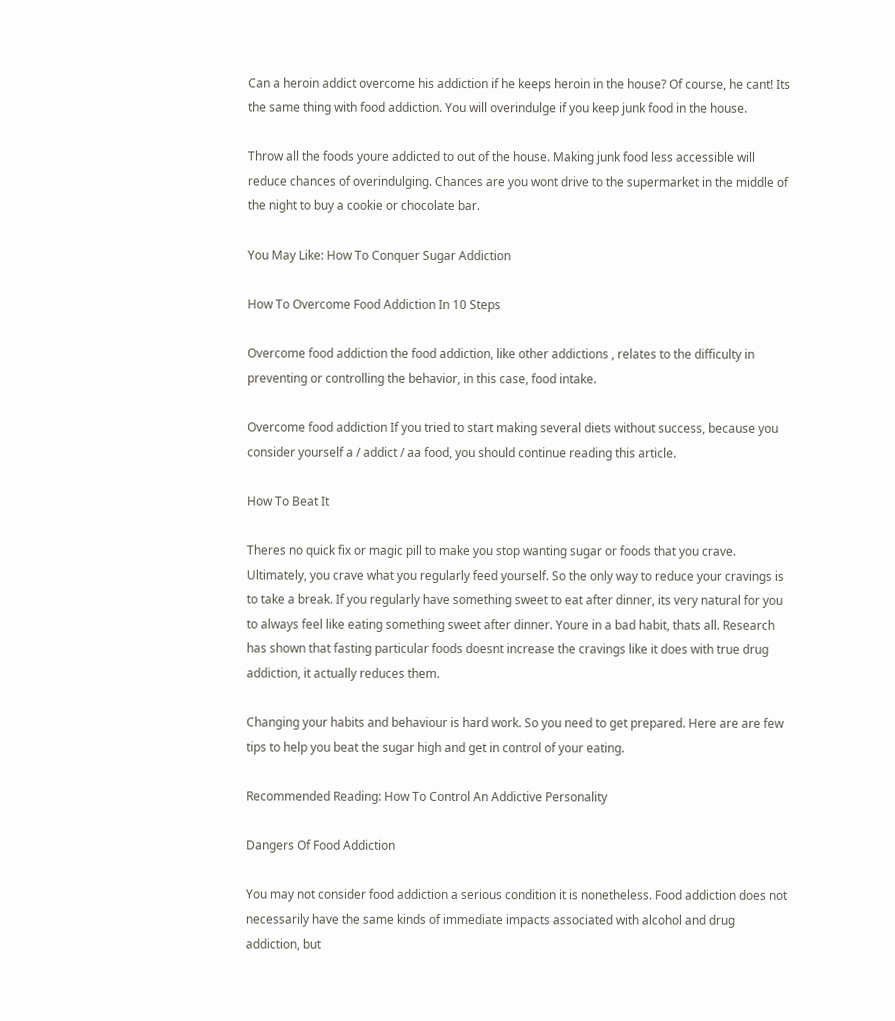Can a heroin addict overcome his addiction if he keeps heroin in the house? Of course, he cant! Its the same thing with food addiction. You will overindulge if you keep junk food in the house.

Throw all the foods youre addicted to out of the house. Making junk food less accessible will reduce chances of overindulging. Chances are you wont drive to the supermarket in the middle of the night to buy a cookie or chocolate bar.

You May Like: How To Conquer Sugar Addiction

How To Overcome Food Addiction In 10 Steps

Overcome food addiction the food addiction, like other addictions , relates to the difficulty in preventing or controlling the behavior, in this case, food intake.

Overcome food addiction If you tried to start making several diets without success, because you consider yourself a / addict / aa food, you should continue reading this article.

How To Beat It

Theres no quick fix or magic pill to make you stop wanting sugar or foods that you crave. Ultimately, you crave what you regularly feed yourself. So the only way to reduce your cravings is to take a break. If you regularly have something sweet to eat after dinner, its very natural for you to always feel like eating something sweet after dinner. Youre in a bad habit, thats all. Research has shown that fasting particular foods doesnt increase the cravings like it does with true drug addiction, it actually reduces them.

Changing your habits and behaviour is hard work. So you need to get prepared. Here are are few tips to help you beat the sugar high and get in control of your eating.

Recommended Reading: How To Control An Addictive Personality

Dangers Of Food Addiction

You may not consider food addiction a serious condition it is nonetheless. Food addiction does not necessarily have the same kinds of immediate impacts associated with alcohol and drug addiction, but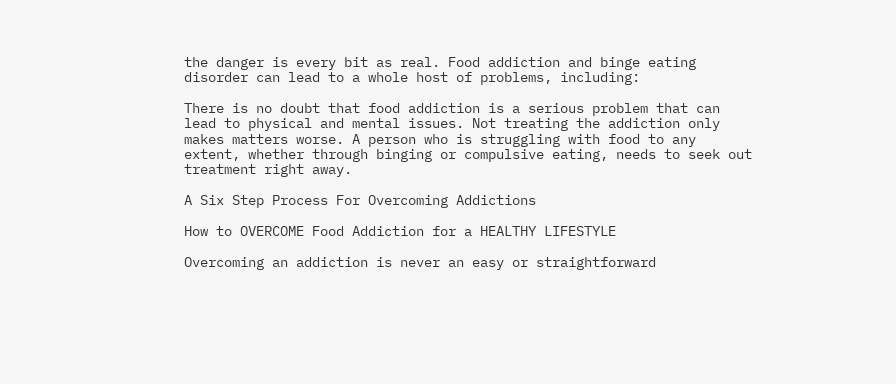the danger is every bit as real. Food addiction and binge eating disorder can lead to a whole host of problems, including:

There is no doubt that food addiction is a serious problem that can lead to physical and mental issues. Not treating the addiction only makes matters worse. A person who is struggling with food to any extent, whether through binging or compulsive eating, needs to seek out treatment right away.

A Six Step Process For Overcoming Addictions

How to OVERCOME Food Addiction for a HEALTHY LIFESTYLE

Overcoming an addiction is never an easy or straightforward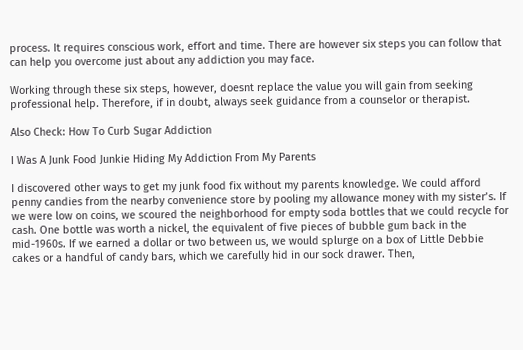process. It requires conscious work, effort and time. There are however six steps you can follow that can help you overcome just about any addiction you may face.

Working through these six steps, however, doesnt replace the value you will gain from seeking professional help. Therefore, if in doubt, always seek guidance from a counselor or therapist.

Also Check: How To Curb Sugar Addiction

I Was A Junk Food Junkie Hiding My Addiction From My Parents

I discovered other ways to get my junk food fix without my parents knowledge. We could afford penny candies from the nearby convenience store by pooling my allowance money with my sister’s. If we were low on coins, we scoured the neighborhood for empty soda bottles that we could recycle for cash. One bottle was worth a nickel, the equivalent of five pieces of bubble gum back in the mid-1960s. If we earned a dollar or two between us, we would splurge on a box of Little Debbie cakes or a handful of candy bars, which we carefully hid in our sock drawer. Then,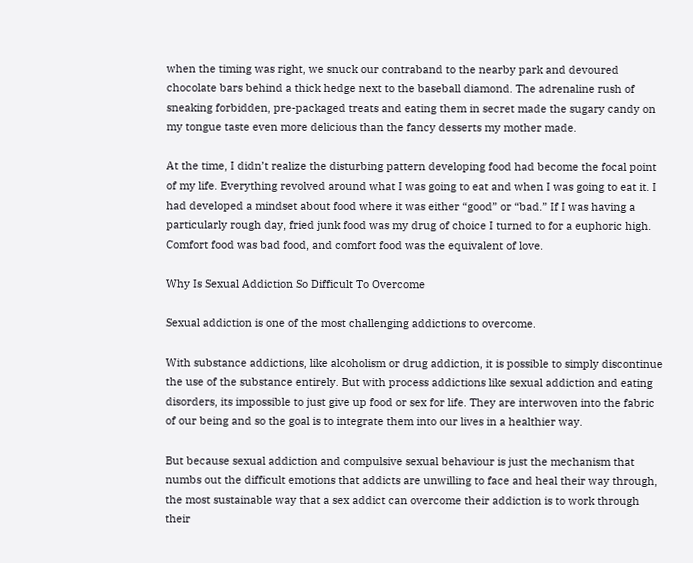when the timing was right, we snuck our contraband to the nearby park and devoured chocolate bars behind a thick hedge next to the baseball diamond. The adrenaline rush of sneaking forbidden, pre-packaged treats and eating them in secret made the sugary candy on my tongue taste even more delicious than the fancy desserts my mother made.

At the time, I didn’t realize the disturbing pattern developing food had become the focal point of my life. Everything revolved around what I was going to eat and when I was going to eat it. I had developed a mindset about food where it was either “good” or “bad.” If I was having a particularly rough day, fried junk food was my drug of choice I turned to for a euphoric high. Comfort food was bad food, and comfort food was the equivalent of love.

Why Is Sexual Addiction So Difficult To Overcome

Sexual addiction is one of the most challenging addictions to overcome.

With substance addictions, like alcoholism or drug addiction, it is possible to simply discontinue the use of the substance entirely. But with process addictions like sexual addiction and eating disorders, its impossible to just give up food or sex for life. They are interwoven into the fabric of our being and so the goal is to integrate them into our lives in a healthier way.

But because sexual addiction and compulsive sexual behaviour is just the mechanism that numbs out the difficult emotions that addicts are unwilling to face and heal their way through, the most sustainable way that a sex addict can overcome their addiction is to work through their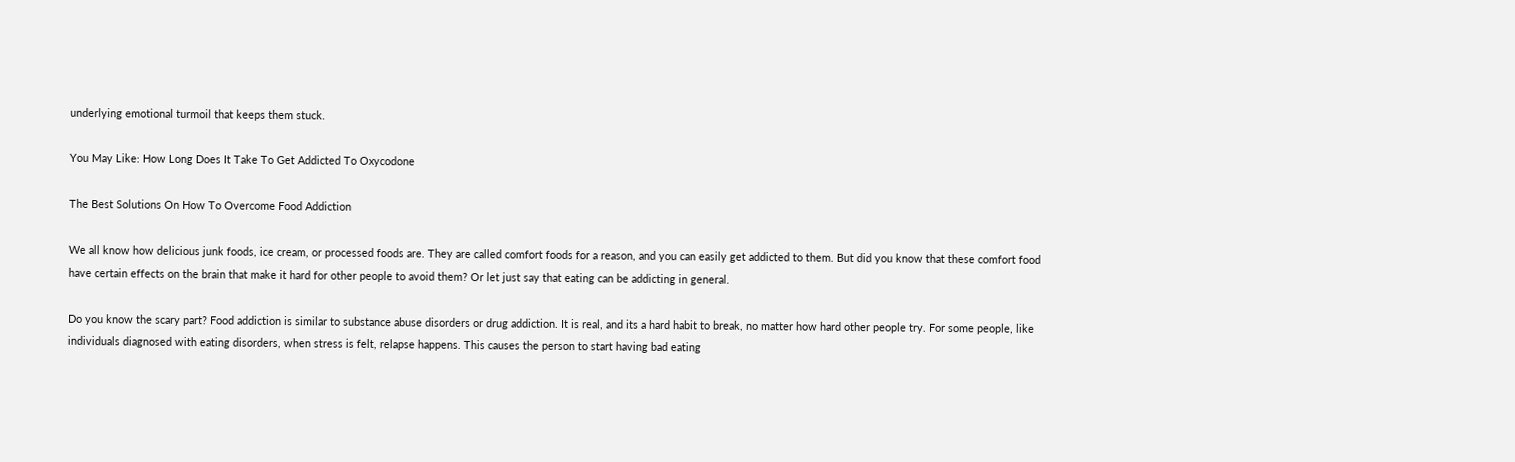underlying emotional turmoil that keeps them stuck.

You May Like: How Long Does It Take To Get Addicted To Oxycodone

The Best Solutions On How To Overcome Food Addiction

We all know how delicious junk foods, ice cream, or processed foods are. They are called comfort foods for a reason, and you can easily get addicted to them. But did you know that these comfort food have certain effects on the brain that make it hard for other people to avoid them? Or let just say that eating can be addicting in general.

Do you know the scary part? Food addiction is similar to substance abuse disorders or drug addiction. It is real, and its a hard habit to break, no matter how hard other people try. For some people, like individuals diagnosed with eating disorders, when stress is felt, relapse happens. This causes the person to start having bad eating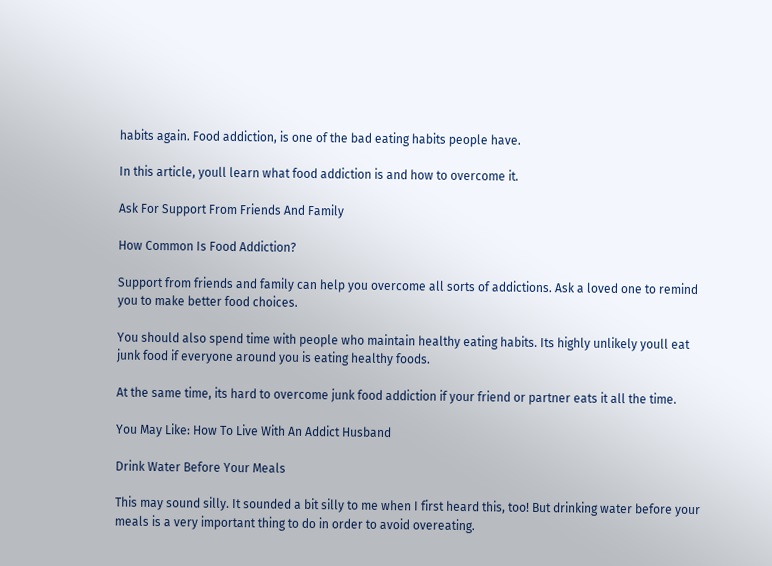habits again. Food addiction, is one of the bad eating habits people have.

In this article, youll learn what food addiction is and how to overcome it.

Ask For Support From Friends And Family

How Common Is Food Addiction?

Support from friends and family can help you overcome all sorts of addictions. Ask a loved one to remind you to make better food choices.

You should also spend time with people who maintain healthy eating habits. Its highly unlikely youll eat junk food if everyone around you is eating healthy foods.

At the same time, its hard to overcome junk food addiction if your friend or partner eats it all the time.

You May Like: How To Live With An Addict Husband

Drink Water Before Your Meals

This may sound silly. It sounded a bit silly to me when I first heard this, too! But drinking water before your meals is a very important thing to do in order to avoid overeating.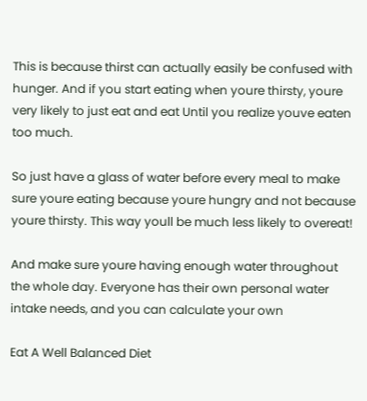This is because thirst can actually easily be confused with hunger. And if you start eating when youre thirsty, youre very likely to just eat and eat Until you realize youve eaten too much.

So just have a glass of water before every meal to make sure youre eating because youre hungry and not because youre thirsty. This way youll be much less likely to overeat!

And make sure youre having enough water throughout the whole day. Everyone has their own personal water intake needs, and you can calculate your own

Eat A Well Balanced Diet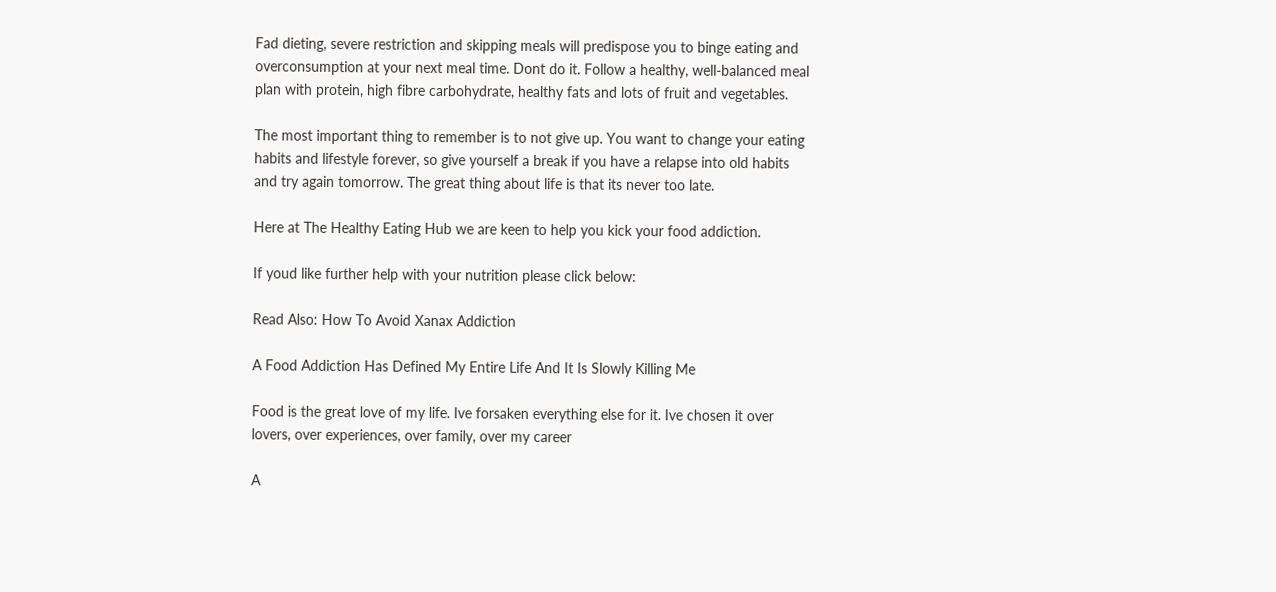Fad dieting, severe restriction and skipping meals will predispose you to binge eating and overconsumption at your next meal time. Dont do it. Follow a healthy, well-balanced meal plan with protein, high fibre carbohydrate, healthy fats and lots of fruit and vegetables.

The most important thing to remember is to not give up. You want to change your eating habits and lifestyle forever, so give yourself a break if you have a relapse into old habits and try again tomorrow. The great thing about life is that its never too late.

Here at The Healthy Eating Hub we are keen to help you kick your food addiction.

If youd like further help with your nutrition please click below:

Read Also: How To Avoid Xanax Addiction

A Food Addiction Has Defined My Entire Life And It Is Slowly Killing Me

Food is the great love of my life. Ive forsaken everything else for it. Ive chosen it over lovers, over experiences, over family, over my career

A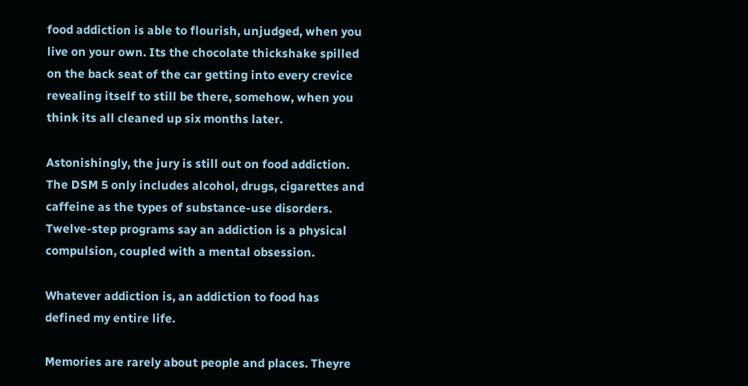food addiction is able to flourish, unjudged, when you live on your own. Its the chocolate thickshake spilled on the back seat of the car getting into every crevice revealing itself to still be there, somehow, when you think its all cleaned up six months later.

Astonishingly, the jury is still out on food addiction. The DSM 5 only includes alcohol, drugs, cigarettes and caffeine as the types of substance-use disorders. Twelve-step programs say an addiction is a physical compulsion, coupled with a mental obsession.

Whatever addiction is, an addiction to food has defined my entire life.

Memories are rarely about people and places. Theyre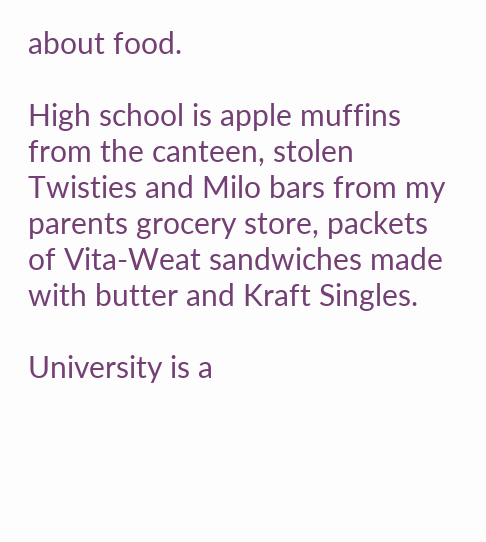about food.

High school is apple muffins from the canteen, stolen Twisties and Milo bars from my parents grocery store, packets of Vita-Weat sandwiches made with butter and Kraft Singles.

University is a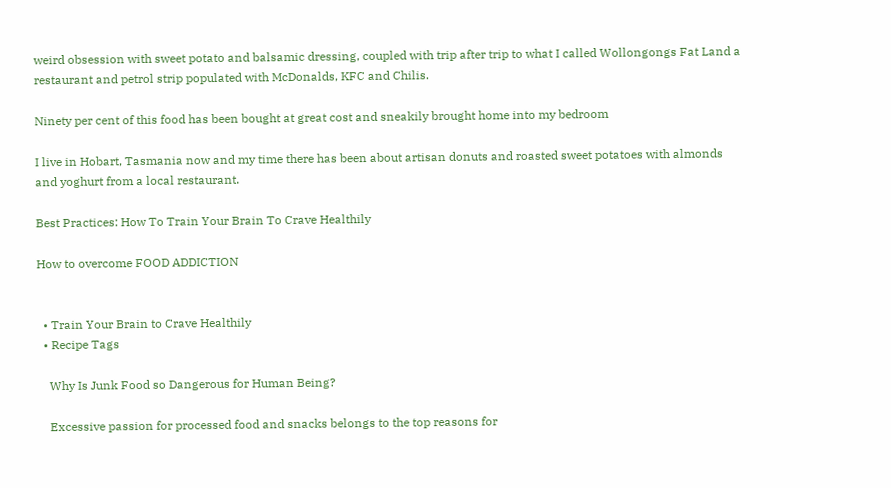weird obsession with sweet potato and balsamic dressing, coupled with trip after trip to what I called Wollongongs Fat Land a restaurant and petrol strip populated with McDonalds, KFC and Chilis.

Ninety per cent of this food has been bought at great cost and sneakily brought home into my bedroom

I live in Hobart, Tasmania now and my time there has been about artisan donuts and roasted sweet potatoes with almonds and yoghurt from a local restaurant.

Best Practices: How To Train Your Brain To Crave Healthily

How to overcome FOOD ADDICTION


  • Train Your Brain to Crave Healthily
  • Recipe Tags

    Why Is Junk Food so Dangerous for Human Being?

    Excessive passion for processed food and snacks belongs to the top reasons for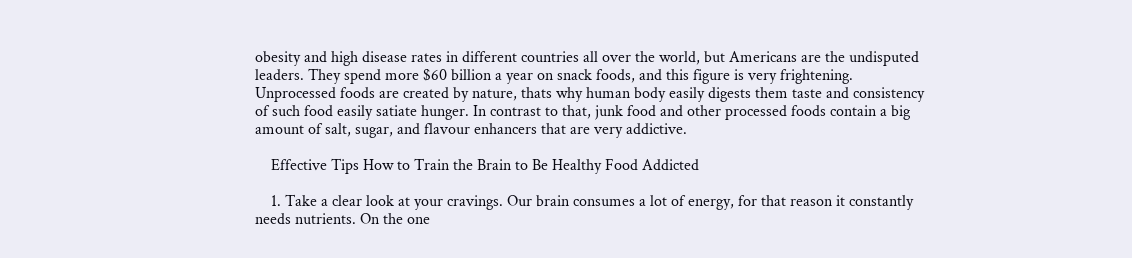obesity and high disease rates in different countries all over the world, but Americans are the undisputed leaders. They spend more $60 billion a year on snack foods, and this figure is very frightening. Unprocessed foods are created by nature, thats why human body easily digests them taste and consistency of such food easily satiate hunger. In contrast to that, junk food and other processed foods contain a big amount of salt, sugar, and flavour enhancers that are very addictive.

    Effective Tips How to Train the Brain to Be Healthy Food Addicted

    1. Take a clear look at your cravings. Our brain consumes a lot of energy, for that reason it constantly needs nutrients. On the one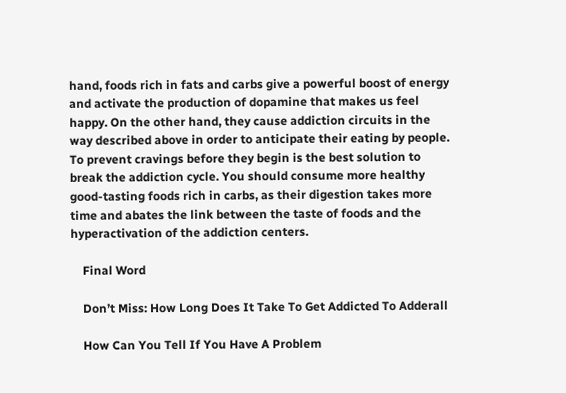hand, foods rich in fats and carbs give a powerful boost of energy and activate the production of dopamine that makes us feel happy. On the other hand, they cause addiction circuits in the way described above in order to anticipate their eating by people. To prevent cravings before they begin is the best solution to break the addiction cycle. You should consume more healthy good-tasting foods rich in carbs, as their digestion takes more time and abates the link between the taste of foods and the hyperactivation of the addiction centers.

    Final Word

    Don’t Miss: How Long Does It Take To Get Addicted To Adderall

    How Can You Tell If You Have A Problem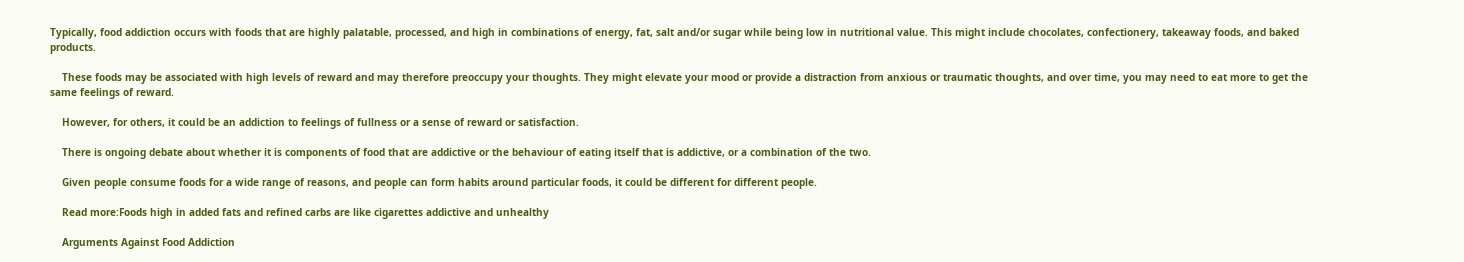Typically, food addiction occurs with foods that are highly palatable, processed, and high in combinations of energy, fat, salt and/or sugar while being low in nutritional value. This might include chocolates, confectionery, takeaway foods, and baked products.

    These foods may be associated with high levels of reward and may therefore preoccupy your thoughts. They might elevate your mood or provide a distraction from anxious or traumatic thoughts, and over time, you may need to eat more to get the same feelings of reward.

    However, for others, it could be an addiction to feelings of fullness or a sense of reward or satisfaction.

    There is ongoing debate about whether it is components of food that are addictive or the behaviour of eating itself that is addictive, or a combination of the two.

    Given people consume foods for a wide range of reasons, and people can form habits around particular foods, it could be different for different people.

    Read more:Foods high in added fats and refined carbs are like cigarettes addictive and unhealthy

    Arguments Against Food Addiction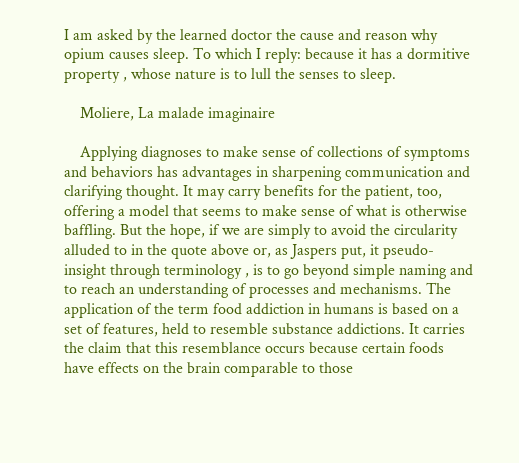I am asked by the learned doctor the cause and reason why opium causes sleep. To which I reply: because it has a dormitive property , whose nature is to lull the senses to sleep.

    Moliere, La malade imaginaire

    Applying diagnoses to make sense of collections of symptoms and behaviors has advantages in sharpening communication and clarifying thought. It may carry benefits for the patient, too, offering a model that seems to make sense of what is otherwise baffling. But the hope, if we are simply to avoid the circularity alluded to in the quote above or, as Jaspers put, it pseudo-insight through terminology , is to go beyond simple naming and to reach an understanding of processes and mechanisms. The application of the term food addiction in humans is based on a set of features, held to resemble substance addictions. It carries the claim that this resemblance occurs because certain foods have effects on the brain comparable to those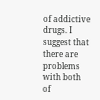of addictive drugs. I suggest that there are problems with both of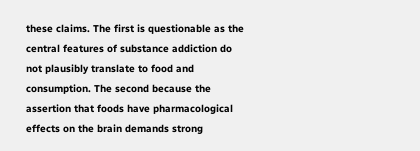these claims. The first is questionable as the central features of substance addiction do not plausibly translate to food and consumption. The second because the assertion that foods have pharmacological effects on the brain demands strong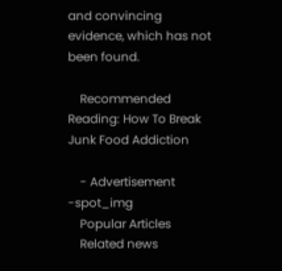and convincing evidence, which has not been found.

    Recommended Reading: How To Break Junk Food Addiction

    - Advertisement -spot_img
    Popular Articles
    Related news